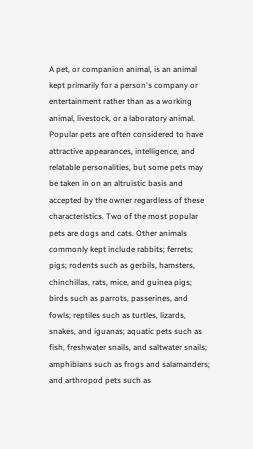A pet, or companion animal, is an animal kept primarily for a person's company or entertainment rather than as a working animal, livestock, or a laboratory animal. Popular pets are often considered to have attractive appearances, intelligence, and relatable personalities, but some pets may be taken in on an altruistic basis and accepted by the owner regardless of these characteristics. Two of the most popular pets are dogs and cats. Other animals commonly kept include rabbits; ferrets; pigs; rodents such as gerbils, hamsters, chinchillas, rats, mice, and guinea pigs; birds such as parrots, passerines, and fowls; reptiles such as turtles, lizards, snakes, and iguanas; aquatic pets such as fish, freshwater snails, and saltwater snails; amphibians such as frogs and salamanders; and arthropod pets such as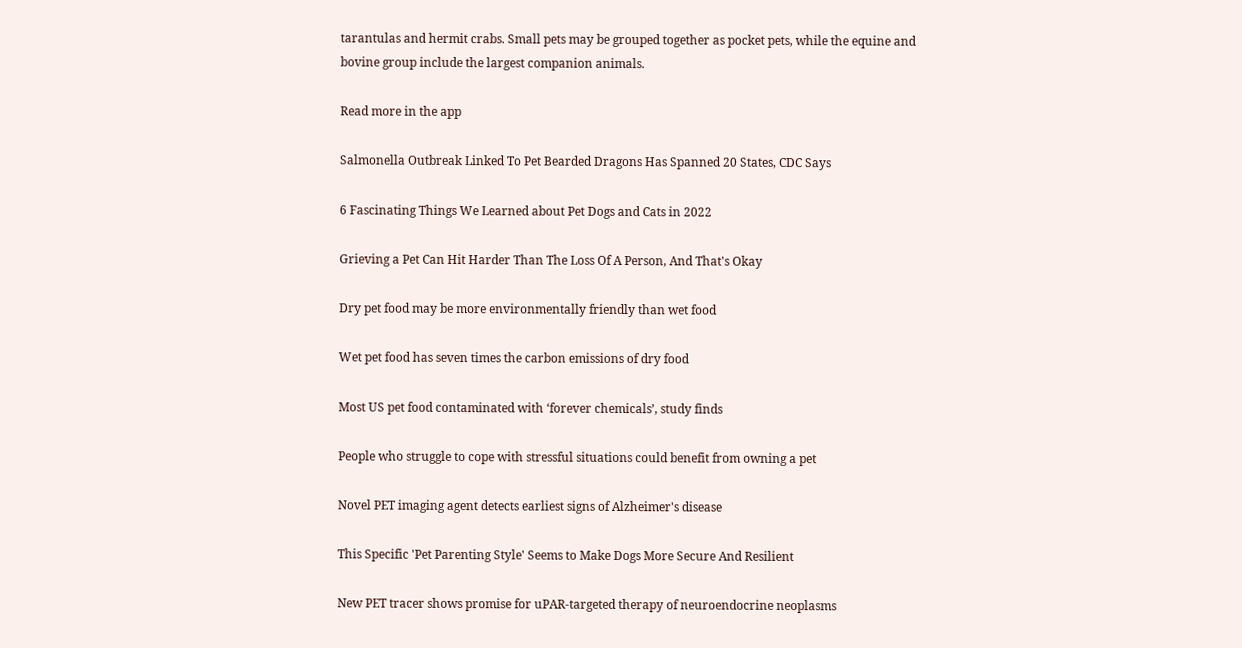tarantulas and hermit crabs. Small pets may be grouped together as pocket pets, while the equine and bovine group include the largest companion animals.

Read more in the app

Salmonella Outbreak Linked To Pet Bearded Dragons Has Spanned 20 States, CDC Says

6 Fascinating Things We Learned about Pet Dogs and Cats in 2022

Grieving a Pet Can Hit Harder Than The Loss Of A Person, And That's Okay

Dry pet food may be more environmentally friendly than wet food

Wet pet food has seven times the carbon emissions of dry food

Most US pet food contaminated with ‘forever chemicals’, study finds

People who struggle to cope with stressful situations could benefit from owning a pet

Novel PET imaging agent detects earliest signs of Alzheimer's disease

This Specific 'Pet Parenting Style' Seems to Make Dogs More Secure And Resilient

New PET tracer shows promise for uPAR-targeted therapy of neuroendocrine neoplasms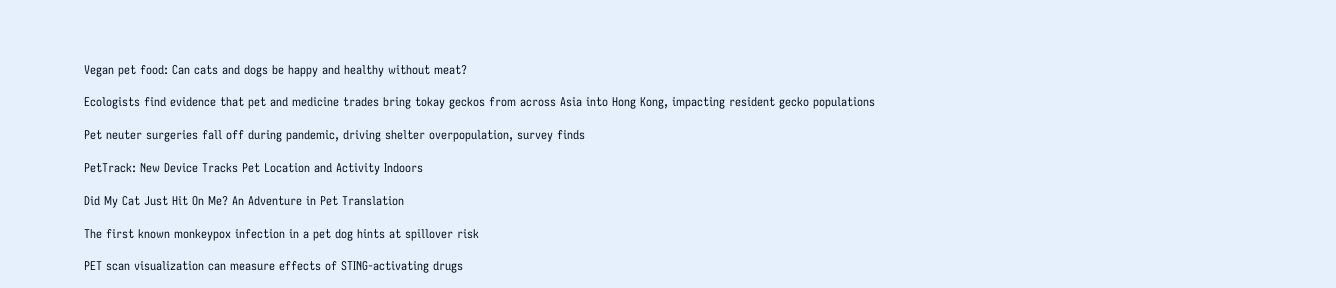Vegan pet food: Can cats and dogs be happy and healthy without meat?

Ecologists find evidence that pet and medicine trades bring tokay geckos from across Asia into Hong Kong, impacting resident gecko populations

Pet neuter surgeries fall off during pandemic, driving shelter overpopulation, survey finds

PetTrack: New Device Tracks Pet Location and Activity Indoors

Did My Cat Just Hit On Me? An Adventure in Pet Translation

The first known monkeypox infection in a pet dog hints at spillover risk

PET scan visualization can measure effects of STING-activating drugs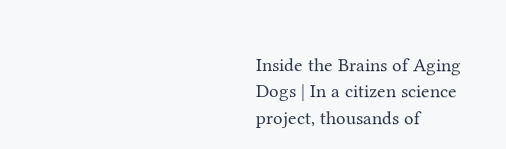Inside the Brains of Aging Dogs | In a citizen science project, thousands of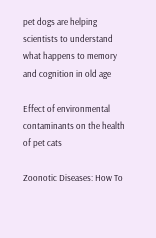pet dogs are helping scientists to understand what happens to memory and cognition in old age

Effect of environmental contaminants on the health of pet cats

Zoonotic Diseases: How To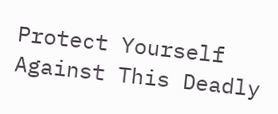Protect Yourself Against This Deadly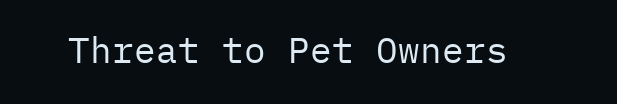Threat to Pet Owners